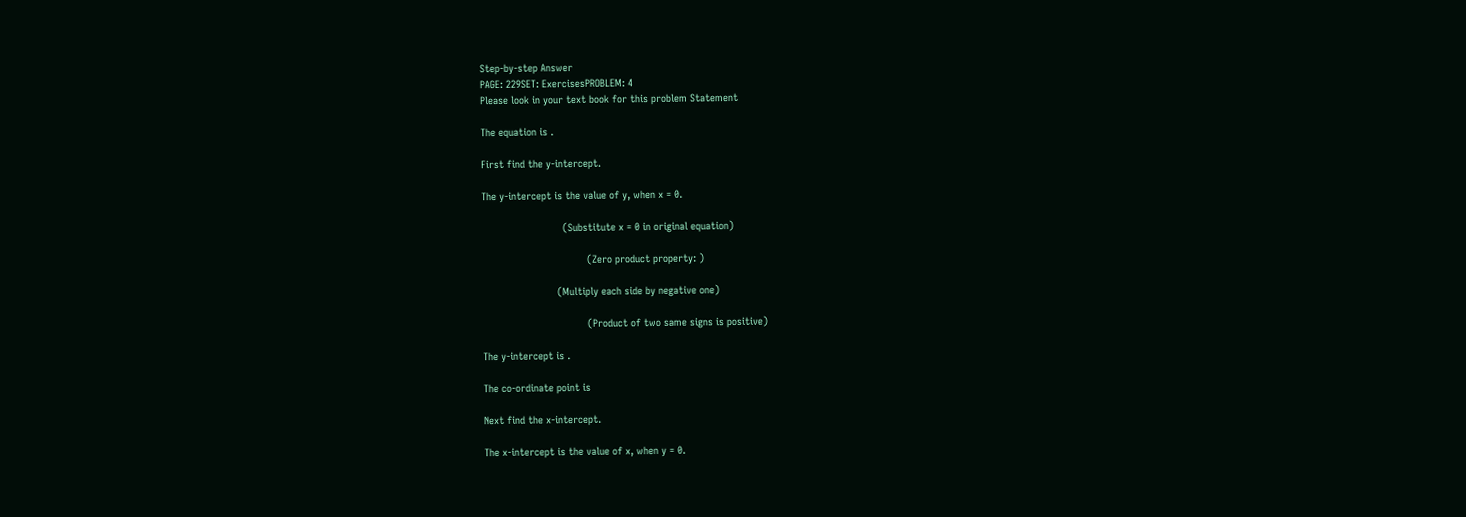Step-by-step Answer
PAGE: 229SET: ExercisesPROBLEM: 4
Please look in your text book for this problem Statement

The equation is .

First find the y-intercept.

The y-intercept is the value of y, when x = 0.

                           (Substitute x = 0 in original equation)

                                   (Zero product property: )

                         (Multiply each side by negative one)

                                   (Product of two same signs is positive)

The y-intercept is .

The co-ordinate point is

Next find the x-intercept.

The x-intercept is the value of x, when y = 0.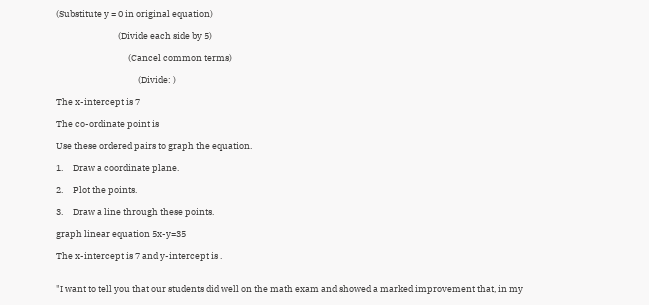(Substitute y = 0 in original equation)

                               (Divide each side by 5)

                                    (Cancel common terms)

                                         (Divide: )

The x-intercept is 7

The co-ordinate point is

Use these ordered pairs to graph the equation.

1.     Draw a coordinate plane.

2.     Plot the points.

3.     Draw a line through these points.

graph linear equation 5x-y=35

The x-intercept is 7 and y-intercept is .


"I want to tell you that our students did well on the math exam and showed a marked improvement that, in my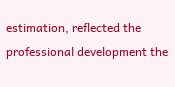estimation, reflected the professional development the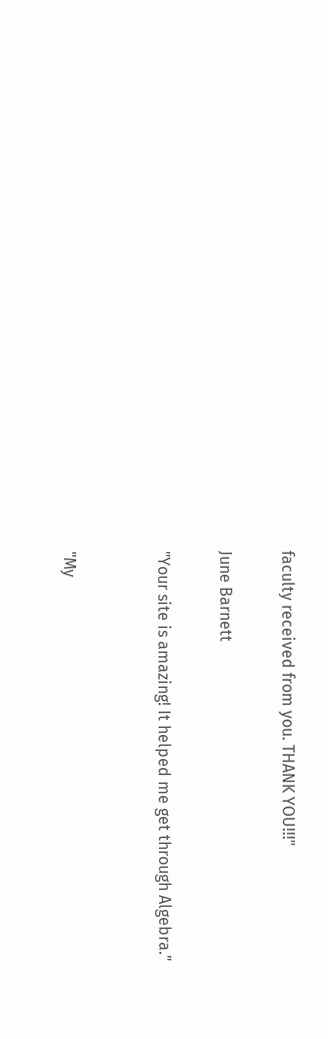faculty received from you. THANK YOU!!!"

June Barnett

"Your site is amazing! It helped me get through Algebra."


"My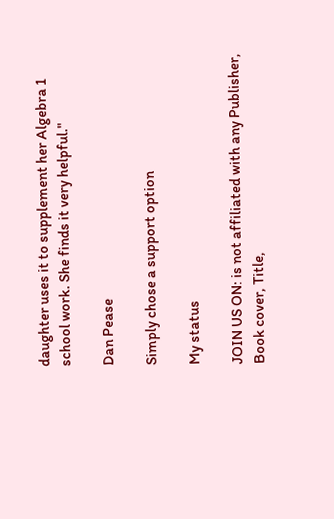daughter uses it to supplement her Algebra 1 school work. She finds it very helpful."

Dan Pease

Simply chose a support option

My status

JOIN US ON: is not affiliated with any Publisher, Book cover, Title,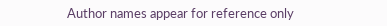Author names appear for reference only